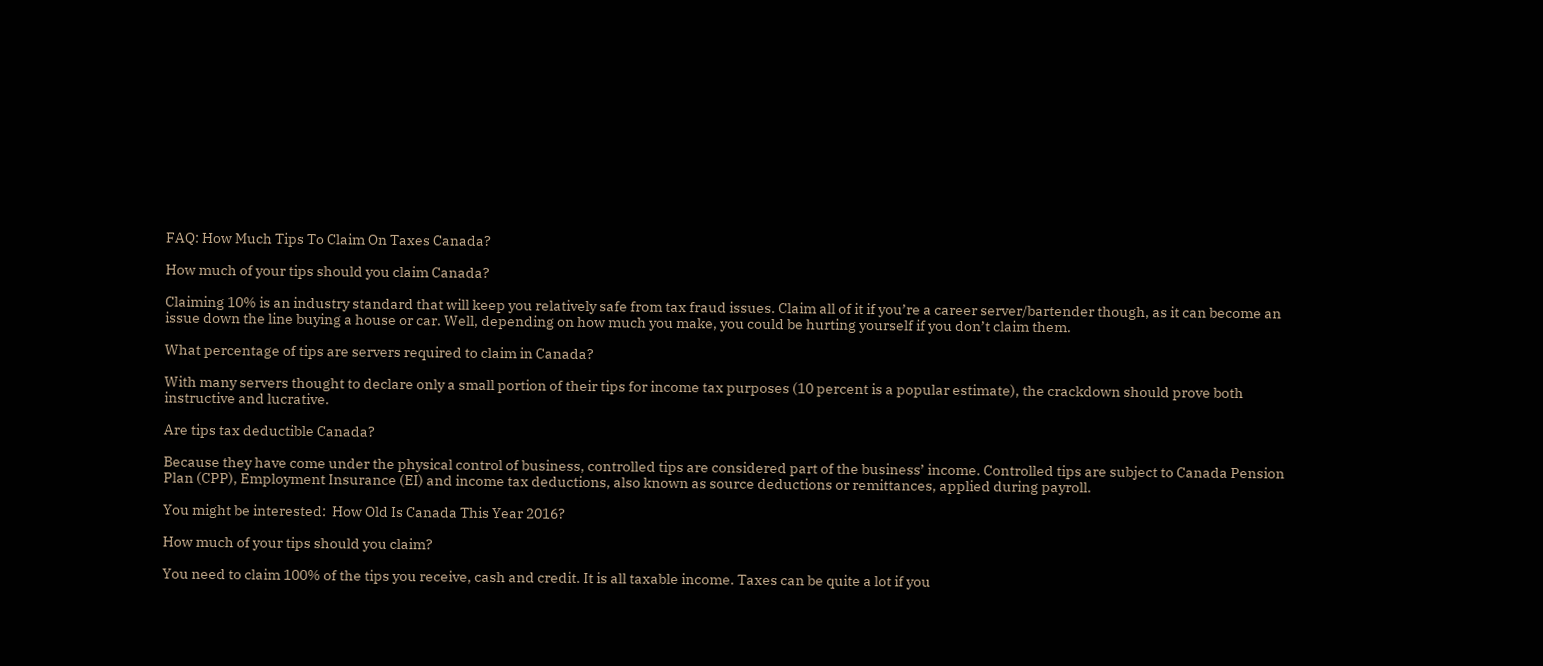FAQ: How Much Tips To Claim On Taxes Canada?

How much of your tips should you claim Canada?

Claiming 10% is an industry standard that will keep you relatively safe from tax fraud issues. Claim all of it if you’re a career server/bartender though, as it can become an issue down the line buying a house or car. Well, depending on how much you make, you could be hurting yourself if you don’t claim them.

What percentage of tips are servers required to claim in Canada?

With many servers thought to declare only a small portion of their tips for income tax purposes (10 percent is a popular estimate), the crackdown should prove both instructive and lucrative.

Are tips tax deductible Canada?

Because they have come under the physical control of business, controlled tips are considered part of the business’ income. Controlled tips are subject to Canada Pension Plan (CPP), Employment Insurance (EI) and income tax deductions, also known as source deductions or remittances, applied during payroll.

You might be interested:  How Old Is Canada This Year 2016?

How much of your tips should you claim?

You need to claim 100% of the tips you receive, cash and credit. It is all taxable income. Taxes can be quite a lot if you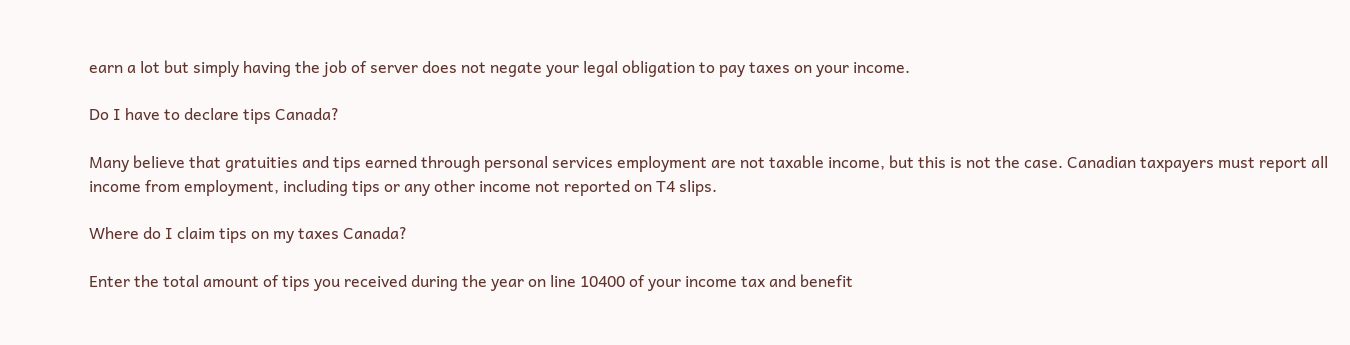earn a lot but simply having the job of server does not negate your legal obligation to pay taxes on your income.

Do I have to declare tips Canada?

Many believe that gratuities and tips earned through personal services employment are not taxable income, but this is not the case. Canadian taxpayers must report all income from employment, including tips or any other income not reported on T4 slips.

Where do I claim tips on my taxes Canada?

Enter the total amount of tips you received during the year on line 10400 of your income tax and benefit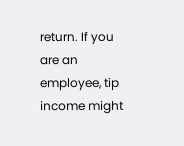return. If you are an employee, tip income might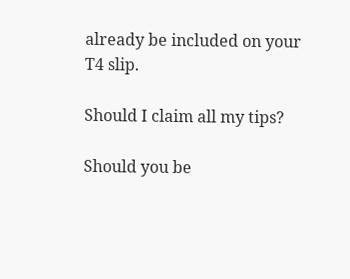already be included on your T4 slip.

Should I claim all my tips?

Should you be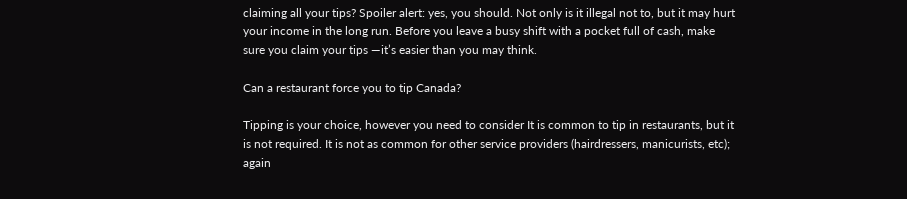claiming all your tips? Spoiler alert: yes, you should. Not only is it illegal not to, but it may hurt your income in the long run. Before you leave a busy shift with a pocket full of cash, make sure you claim your tips —it’s easier than you may think.

Can a restaurant force you to tip Canada?

Tipping is your choice, however you need to consider It is common to tip in restaurants, but it is not required. It is not as common for other service providers (hairdressers, manicurists, etc); again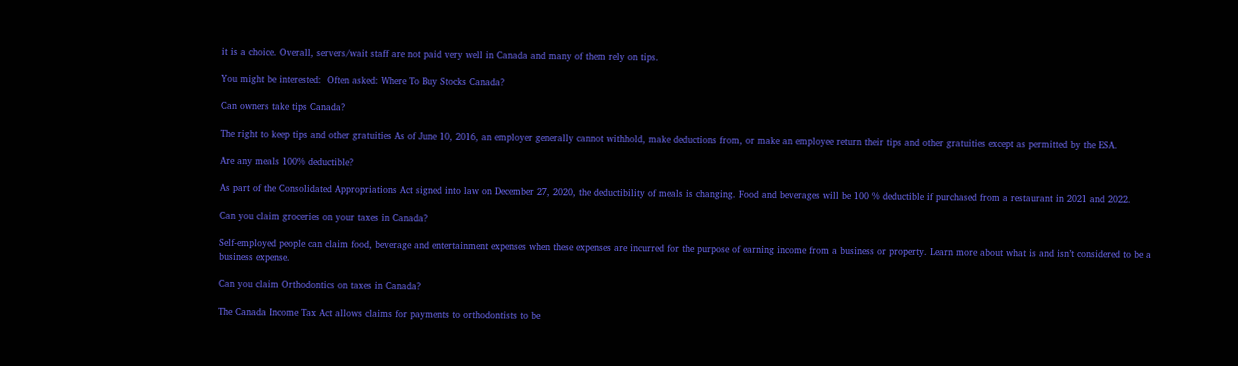it is a choice. Overall, servers/wait staff are not paid very well in Canada and many of them rely on tips.

You might be interested:  Often asked: Where To Buy Stocks Canada?

Can owners take tips Canada?

The right to keep tips and other gratuities As of June 10, 2016, an employer generally cannot withhold, make deductions from, or make an employee return their tips and other gratuities except as permitted by the ESA.

Are any meals 100% deductible?

As part of the Consolidated Appropriations Act signed into law on December 27, 2020, the deductibility of meals is changing. Food and beverages will be 100 % deductible if purchased from a restaurant in 2021 and 2022.

Can you claim groceries on your taxes in Canada?

Self-employed people can claim food, beverage and entertainment expenses when these expenses are incurred for the purpose of earning income from a business or property. Learn more about what is and isn’t considered to be a business expense.

Can you claim Orthodontics on taxes in Canada?

The Canada Income Tax Act allows claims for payments to orthodontists to be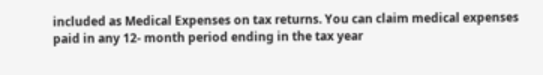included as Medical Expenses on tax returns. You can claim medical expenses paid in any 12- month period ending in the tax year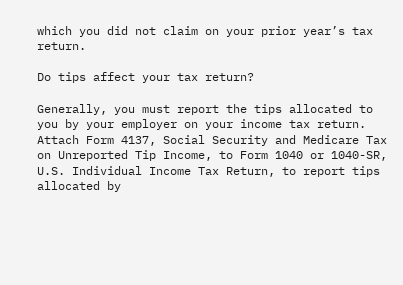which you did not claim on your prior year’s tax return.

Do tips affect your tax return?

Generally, you must report the tips allocated to you by your employer on your income tax return. Attach Form 4137, Social Security and Medicare Tax on Unreported Tip Income, to Form 1040 or 1040-SR, U.S. Individual Income Tax Return, to report tips allocated by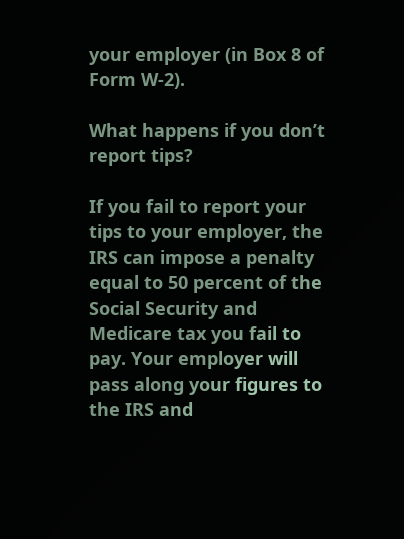your employer (in Box 8 of Form W-2).

What happens if you don’t report tips?

If you fail to report your tips to your employer, the IRS can impose a penalty equal to 50 percent of the Social Security and Medicare tax you fail to pay. Your employer will pass along your figures to the IRS and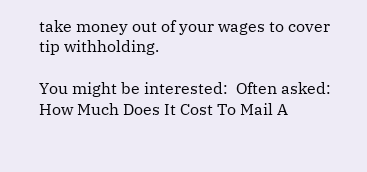take money out of your wages to cover tip withholding.

You might be interested:  Often asked: How Much Does It Cost To Mail A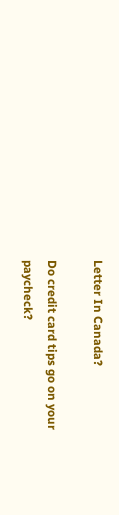Letter In Canada?

Do credit card tips go on your paycheck?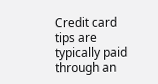Credit card tips are typically paid through an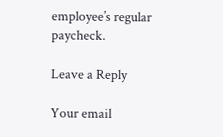employee’s regular paycheck.

Leave a Reply

Your email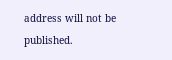address will not be published.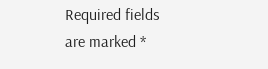Required fields are marked *